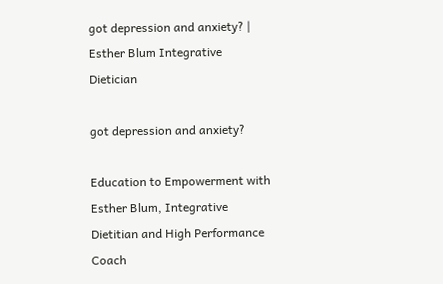got depression and anxiety? | Esther Blum Integrative Dietician

got depression and anxiety?

Education to Empowerment with Esther Blum, Integrative Dietitian and High Performance Coach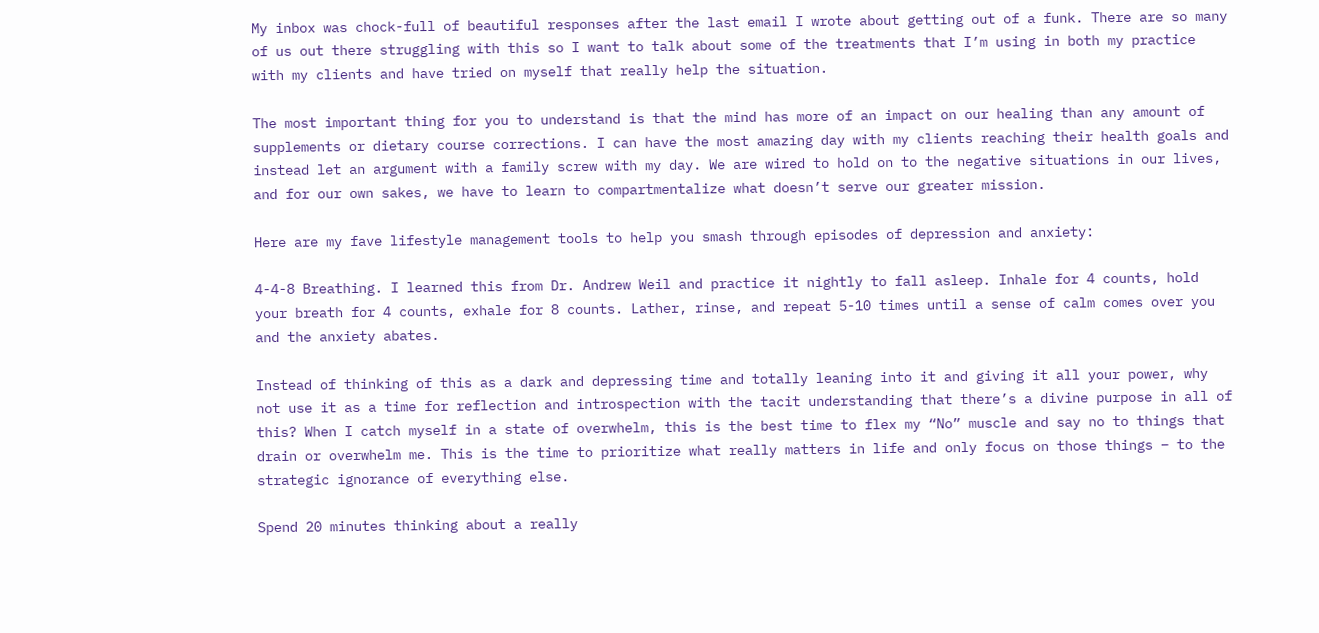My inbox was chock-full of beautiful responses after the last email I wrote about getting out of a funk. There are so many of us out there struggling with this so I want to talk about some of the treatments that I’m using in both my practice with my clients and have tried on myself that really help the situation.

The most important thing for you to understand is that the mind has more of an impact on our healing than any amount of supplements or dietary course corrections. I can have the most amazing day with my clients reaching their health goals and instead let an argument with a family screw with my day. We are wired to hold on to the negative situations in our lives, and for our own sakes, we have to learn to compartmentalize what doesn’t serve our greater mission.

Here are my fave lifestyle management tools to help you smash through episodes of depression and anxiety:

4-4-8 Breathing. I learned this from Dr. Andrew Weil and practice it nightly to fall asleep. Inhale for 4 counts, hold your breath for 4 counts, exhale for 8 counts. Lather, rinse, and repeat 5-10 times until a sense of calm comes over you and the anxiety abates.

Instead of thinking of this as a dark and depressing time and totally leaning into it and giving it all your power, why not use it as a time for reflection and introspection with the tacit understanding that there’s a divine purpose in all of this? When I catch myself in a state of overwhelm, this is the best time to flex my “No” muscle and say no to things that drain or overwhelm me. This is the time to prioritize what really matters in life and only focus on those things – to the strategic ignorance of everything else.

Spend 20 minutes thinking about a really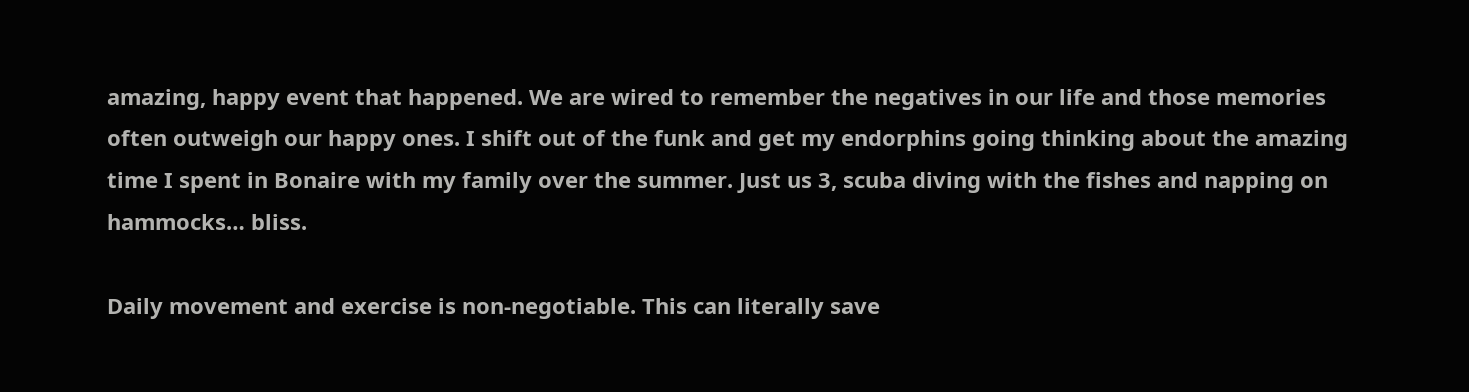amazing, happy event that happened. We are wired to remember the negatives in our life and those memories often outweigh our happy ones. I shift out of the funk and get my endorphins going thinking about the amazing time I spent in Bonaire with my family over the summer. Just us 3, scuba diving with the fishes and napping on hammocks… bliss.

Daily movement and exercise is non-negotiable. This can literally save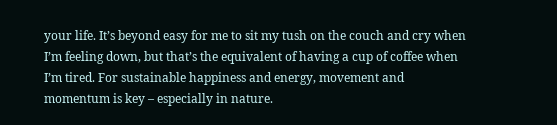your life. It’s beyond easy for me to sit my tush on the couch and cry when I’m feeling down, but that’s the equivalent of having a cup of coffee when I’m tired. For sustainable happiness and energy, movement and momentum is key – especially in nature.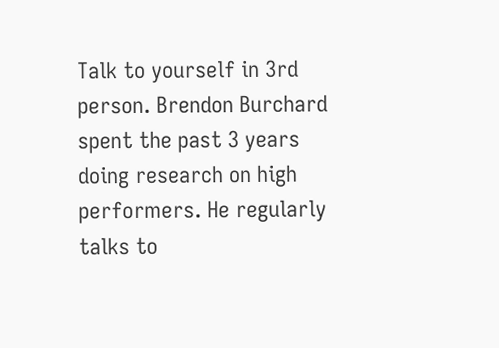Talk to yourself in 3rd person. Brendon Burchard spent the past 3 years doing research on high performers. He regularly talks to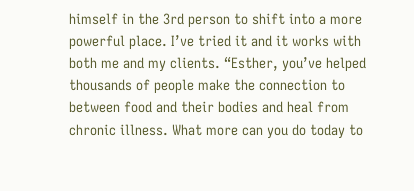himself in the 3rd person to shift into a more powerful place. I’ve tried it and it works with both me and my clients. “Esther, you’ve helped thousands of people make the connection to between food and their bodies and heal from chronic illness. What more can you do today to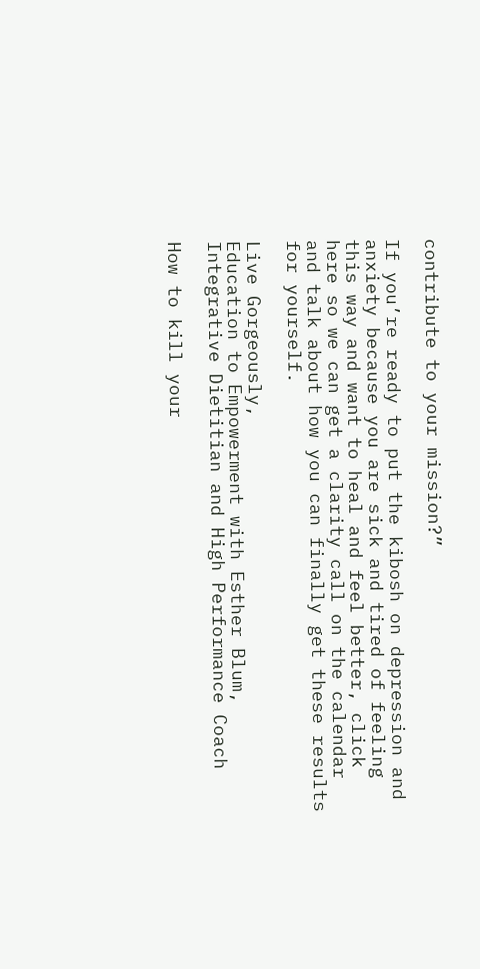contribute to your mission?”

If you’re ready to put the kibosh on depression and anxiety because you are sick and tired of feeling this way and want to heal and feel better, click here so we can get a clarity call on the calendar and talk about how you can finally get these results for yourself.

Live Gorgeously,
Education to Empowerment with Esther Blum, Integrative Dietitian and High Performance Coach

How to kill your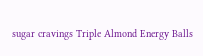sugar cravings Triple Almond Energy Balls